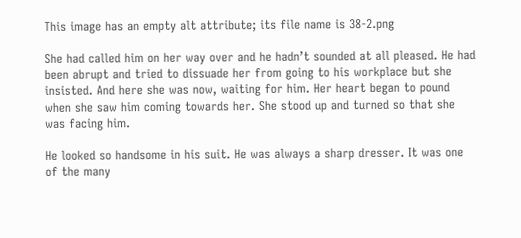This image has an empty alt attribute; its file name is 38-2.png

She had called him on her way over and he hadn’t sounded at all pleased. He had been abrupt and tried to dissuade her from going to his workplace but she insisted. And here she was now, waiting for him. Her heart began to pound when she saw him coming towards her. She stood up and turned so that she was facing him.

He looked so handsome in his suit. He was always a sharp dresser. It was one of the many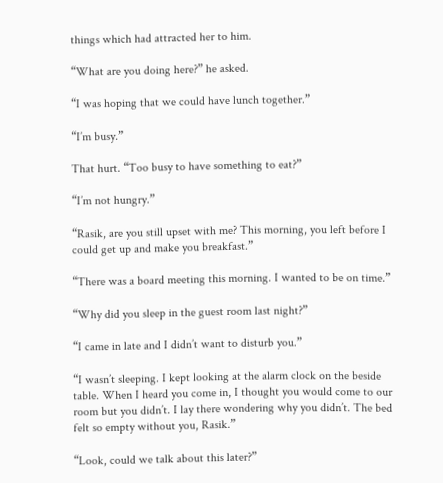things which had attracted her to him.

“What are you doing here?” he asked.

“I was hoping that we could have lunch together.”

“I’m busy.”

That hurt. “Too busy to have something to eat?”

“I’m not hungry.”

“Rasik, are you still upset with me? This morning, you left before I could get up and make you breakfast.”

“There was a board meeting this morning. I wanted to be on time.”

“Why did you sleep in the guest room last night?”

“I came in late and I didn’t want to disturb you.”

“I wasn’t sleeping. I kept looking at the alarm clock on the beside table. When I heard you come in, I thought you would come to our room but you didn’t. I lay there wondering why you didn’t. The bed felt so empty without you, Rasik.”

“Look, could we talk about this later?”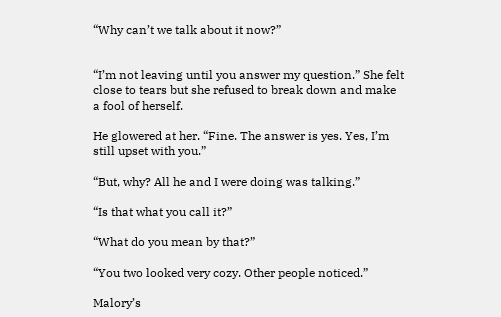“Why can’t we talk about it now?”


“I’m not leaving until you answer my question.” She felt close to tears but she refused to break down and make a fool of herself.

He glowered at her. “Fine. The answer is yes. Yes, I’m still upset with you.”

“But, why? All he and I were doing was talking.”

“Is that what you call it?”

“What do you mean by that?”

“You two looked very cozy. Other people noticed.”

Malory’s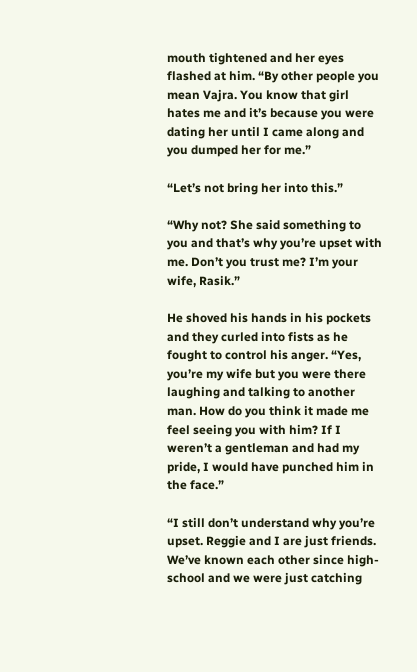mouth tightened and her eyes flashed at him. “By other people you mean Vajra. You know that girl hates me and it’s because you were dating her until I came along and you dumped her for me.”

“Let’s not bring her into this.”

“Why not? She said something to you and that’s why you’re upset with me. Don’t you trust me? I’m your wife, Rasik.”

He shoved his hands in his pockets and they curled into fists as he fought to control his anger. “Yes, you’re my wife but you were there laughing and talking to another man. How do you think it made me feel seeing you with him? If I weren’t a gentleman and had my pride, I would have punched him in the face.”

“I still don’t understand why you’re upset. Reggie and I are just friends. We’ve known each other since high-school and we were just catching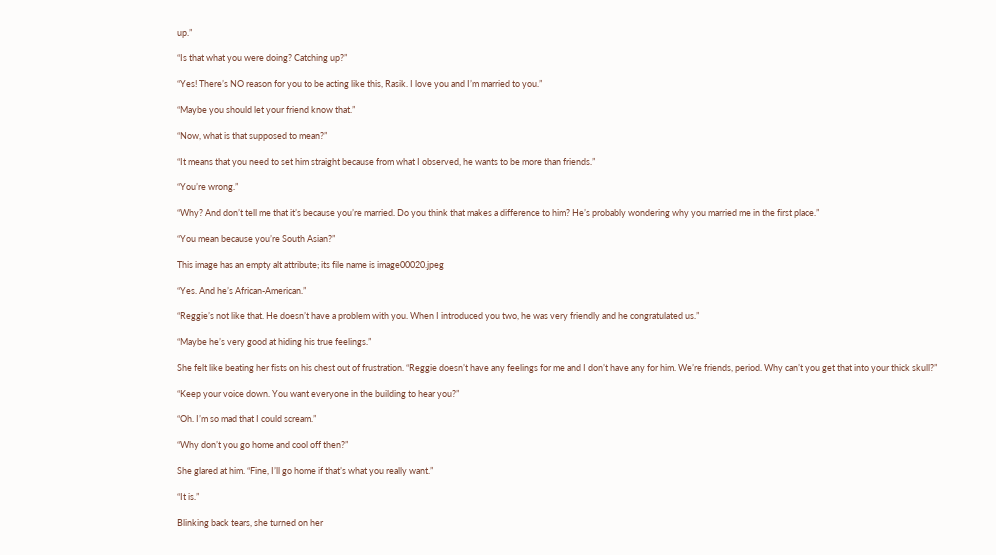up.”

“Is that what you were doing? Catching up?”

“Yes! There’s NO reason for you to be acting like this, Rasik. I love you and I’m married to you.”

“Maybe you should let your friend know that.”

“Now, what is that supposed to mean?”

“It means that you need to set him straight because from what I observed, he wants to be more than friends.”

“You’re wrong.”

“Why? And don’t tell me that it’s because you’re married. Do you think that makes a difference to him? He’s probably wondering why you married me in the first place.”

“You mean because you’re South Asian?”

This image has an empty alt attribute; its file name is image00020.jpeg

“Yes. And he’s African-American.”

“Reggie’s not like that. He doesn’t have a problem with you. When I introduced you two, he was very friendly and he congratulated us.”

“Maybe he’s very good at hiding his true feelings.”

She felt like beating her fists on his chest out of frustration. “Reggie doesn’t have any feelings for me and I don’t have any for him. We’re friends, period. Why can’t you get that into your thick skull?”

“Keep your voice down. You want everyone in the building to hear you?”

“Oh. I’m so mad that I could scream.”

“Why don’t you go home and cool off then?”

She glared at him. “Fine, I’ll go home if that’s what you really want.”

“It is.”

Blinking back tears, she turned on her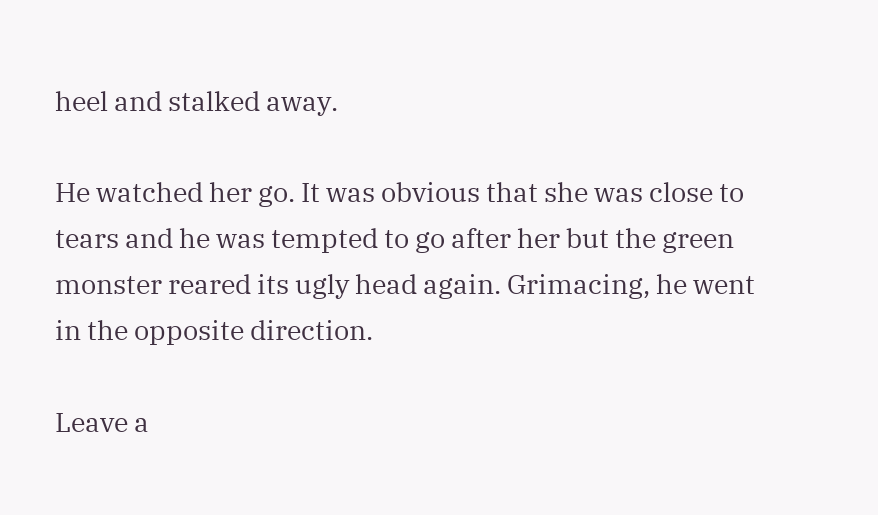heel and stalked away.

He watched her go. It was obvious that she was close to tears and he was tempted to go after her but the green monster reared its ugly head again. Grimacing, he went in the opposite direction.

Leave a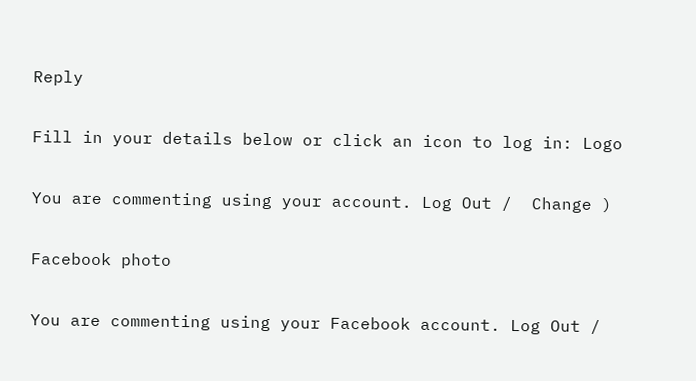Reply

Fill in your details below or click an icon to log in: Logo

You are commenting using your account. Log Out /  Change )

Facebook photo

You are commenting using your Facebook account. Log Out /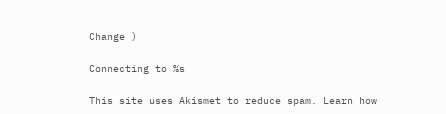Change )

Connecting to %s

This site uses Akismet to reduce spam. Learn how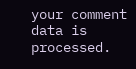your comment data is processed.